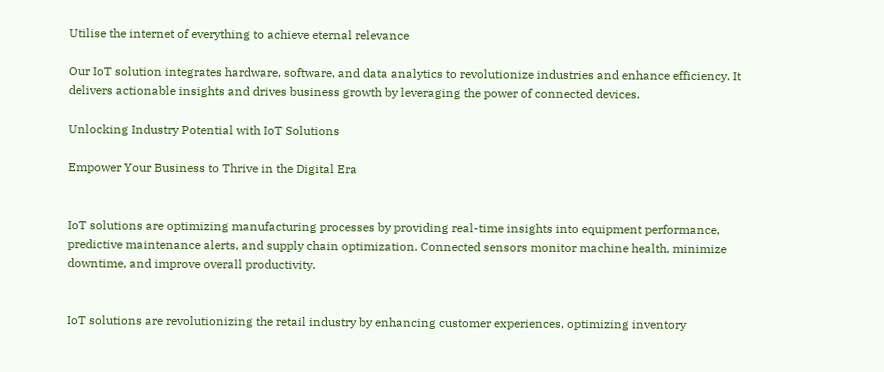Utilise the internet of everything to achieve eternal relevance

Our IoT solution integrates hardware, software, and data analytics to revolutionize industries and enhance efficiency. It delivers actionable insights and drives business growth by leveraging the power of connected devices.

Unlocking Industry Potential with IoT Solutions

Empower Your Business to Thrive in the Digital Era


IoT solutions are optimizing manufacturing processes by providing real-time insights into equipment performance, predictive maintenance alerts, and supply chain optimization. Connected sensors monitor machine health, minimize downtime, and improve overall productivity.


IoT solutions are revolutionizing the retail industry by enhancing customer experiences, optimizing inventory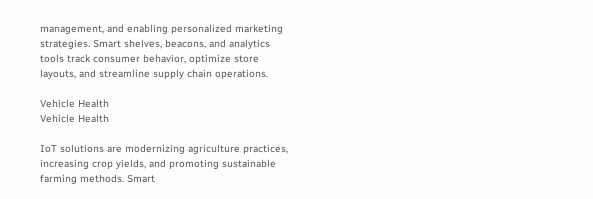management, and enabling personalized marketing strategies. Smart shelves, beacons, and analytics tools track consumer behavior, optimize store layouts, and streamline supply chain operations.

Vehicle Health
Vehicle Health

IoT solutions are modernizing agriculture practices, increasing crop yields, and promoting sustainable farming methods. Smart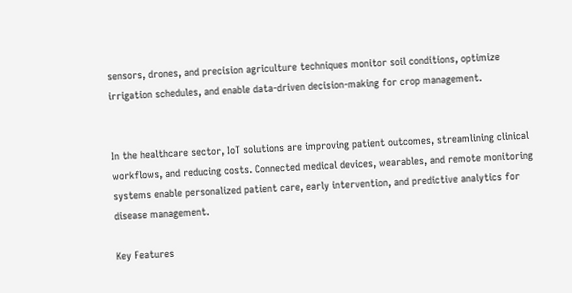sensors, drones, and precision agriculture techniques monitor soil conditions, optimize irrigation schedules, and enable data-driven decision-making for crop management.


In the healthcare sector, IoT solutions are improving patient outcomes, streamlining clinical workflows, and reducing costs. Connected medical devices, wearables, and remote monitoring systems enable personalized patient care, early intervention, and predictive analytics for disease management.

Key Features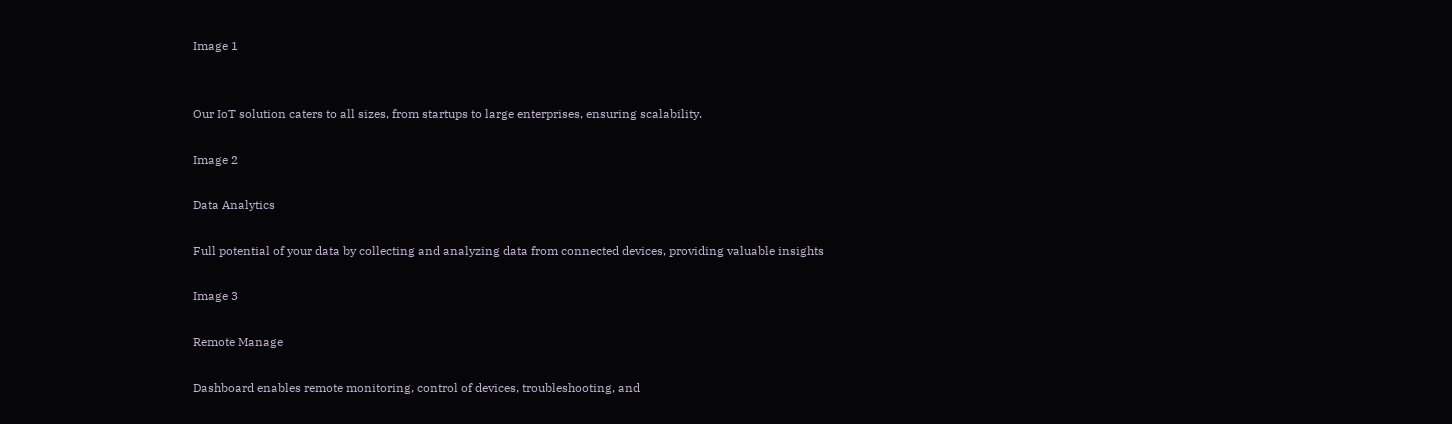Image 1


Our IoT solution caters to all sizes, from startups to large enterprises, ensuring scalability.

Image 2

Data Analytics

Full potential of your data by collecting and analyzing data from connected devices, providing valuable insights

Image 3

Remote Manage

Dashboard enables remote monitoring, control of devices, troubleshooting, and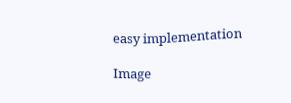easy implementation

Image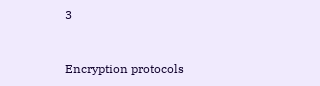3


Encryption protocols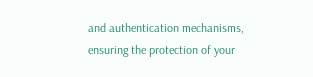and authentication mechanisms, ensuring the protection of your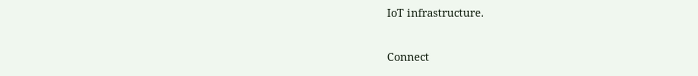IoT infrastructure.

Connect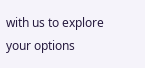with us to explore your options